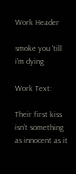Work Header

smoke you 'till i'm dying

Work Text:

Their first kiss isn’t something as innocent as it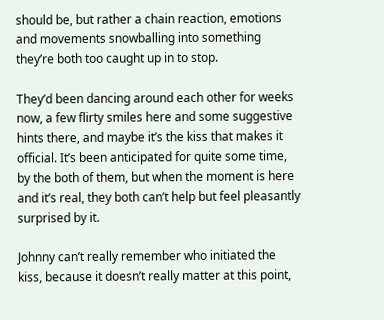should be, but rather a chain reaction, emotions and movements snowballing into something they’re both too caught up in to stop.

They’d been dancing around each other for weeks now, a few flirty smiles here and some suggestive hints there, and maybe it’s the kiss that makes it official. It’s been anticipated for quite some time, by the both of them, but when the moment is here and it’s real, they both can’t help but feel pleasantly surprised by it.

Johnny can’t really remember who initiated the kiss, because it doesn’t really matter at this point,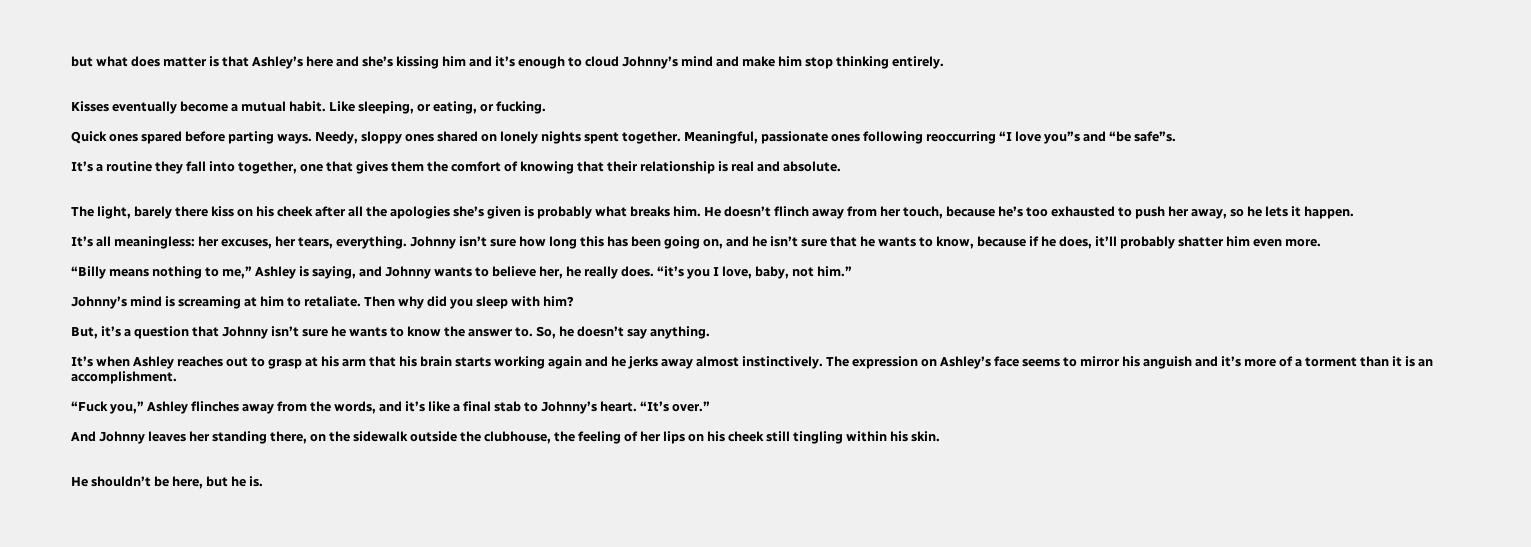but what does matter is that Ashley’s here and she’s kissing him and it’s enough to cloud Johnny’s mind and make him stop thinking entirely.


Kisses eventually become a mutual habit. Like sleeping, or eating, or fucking.

Quick ones spared before parting ways. Needy, sloppy ones shared on lonely nights spent together. Meaningful, passionate ones following reoccurring “I love you”s and “be safe”s.

It’s a routine they fall into together, one that gives them the comfort of knowing that their relationship is real and absolute.


The light, barely there kiss on his cheek after all the apologies she’s given is probably what breaks him. He doesn’t flinch away from her touch, because he’s too exhausted to push her away, so he lets it happen.

It’s all meaningless: her excuses, her tears, everything. Johnny isn’t sure how long this has been going on, and he isn’t sure that he wants to know, because if he does, it’ll probably shatter him even more.

“Billy means nothing to me,” Ashley is saying, and Johnny wants to believe her, he really does. “it’s you I love, baby, not him.”

Johnny’s mind is screaming at him to retaliate. Then why did you sleep with him?

But, it’s a question that Johnny isn’t sure he wants to know the answer to. So, he doesn’t say anything.

It’s when Ashley reaches out to grasp at his arm that his brain starts working again and he jerks away almost instinctively. The expression on Ashley’s face seems to mirror his anguish and it’s more of a torment than it is an accomplishment.

“Fuck you,” Ashley flinches away from the words, and it’s like a final stab to Johnny’s heart. “It’s over.”

And Johnny leaves her standing there, on the sidewalk outside the clubhouse, the feeling of her lips on his cheek still tingling within his skin.


He shouldn’t be here, but he is.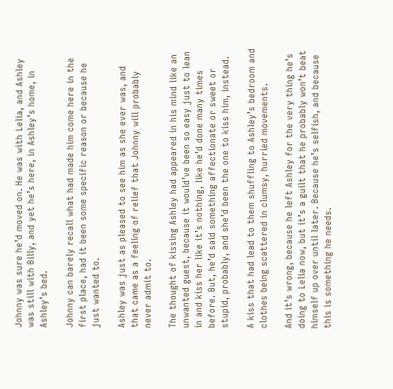Johnny was sure he’d moved on. He was with Lelia, and Ashley was still with Billy, and yet he’s here, in Ashley’s home, in Ashley’s bed.

Johnny can barely recall what had made him come here in the first place, had it been some specific reason or because he just wanted to.

Ashley was just as pleased to see him as she ever was, and that came as a feeling of relief that Johnny will probably never admit to.

The thought of kissing Ashley had appeared in his mind like an unwanted guest, because it would’ve been so easy just to lean in and kiss her like it’s nothing, like he’d done many times before. But, he’d said something affectionate or sweet or stupid, probably, and she’d been the one to kiss him, instead.

A kiss that had lead to them shuffling to Ashley’s bedroom and clothes being scattered in clumsy, hurried movements.

And it’s wrong, because he left Ashley for the very thing he’s doing to Lelia now, but it’s a guilt that he probably won’t beat himself up over until later. Because he’s selfish, and because this is something he needs.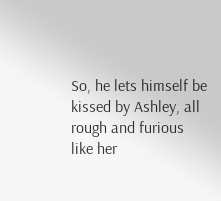So, he lets himself be kissed by Ashley, all rough and furious like her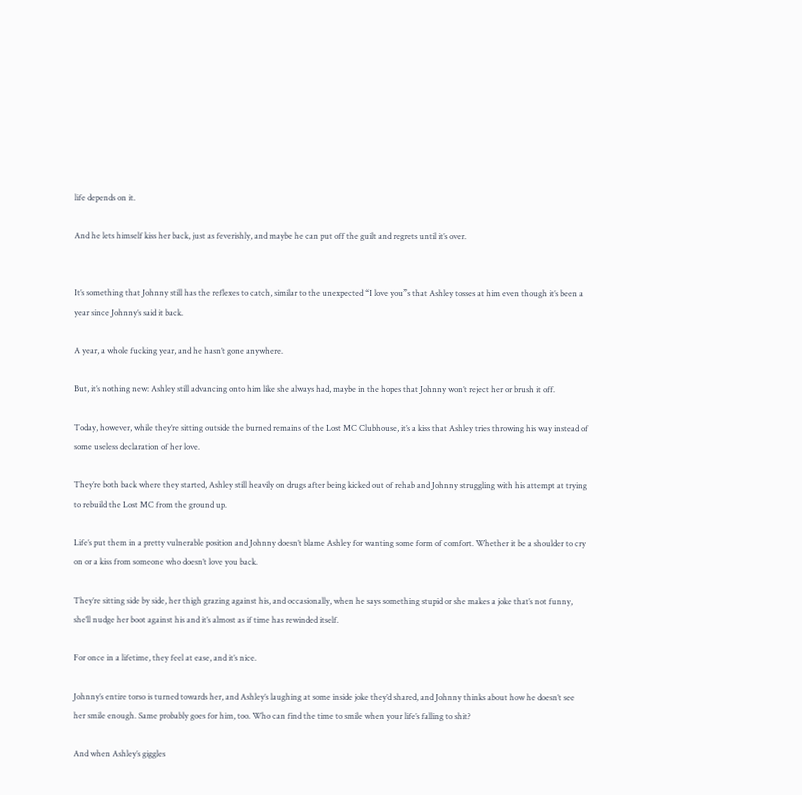life depends on it.

And he lets himself kiss her back, just as feverishly, and maybe he can put off the guilt and regrets until it’s over.


It’s something that Johnny still has the reflexes to catch, similar to the unexpected “I love you”s that Ashley tosses at him even though it’s been a year since Johnny’s said it back.

A year, a whole fucking year, and he hasn’t gone anywhere.

But, it’s nothing new: Ashley still advancing onto him like she always had, maybe in the hopes that Johnny won’t reject her or brush it off.

Today, however, while they’re sitting outside the burned remains of the Lost MC Clubhouse, it’s a kiss that Ashley tries throwing his way instead of some useless declaration of her love.

They’re both back where they started, Ashley still heavily on drugs after being kicked out of rehab and Johnny struggling with his attempt at trying to rebuild the Lost MC from the ground up.

Life’s put them in a pretty vulnerable position and Johnny doesn’t blame Ashley for wanting some form of comfort. Whether it be a shoulder to cry on or a kiss from someone who doesn’t love you back.

They’re sitting side by side, her thigh grazing against his, and occasionally, when he says something stupid or she makes a joke that’s not funny, she’ll nudge her boot against his and it’s almost as if time has rewinded itself.

For once in a lifetime, they feel at ease, and it’s nice.

Johnny’s entire torso is turned towards her, and Ashley’s laughing at some inside joke they’d shared, and Johnny thinks about how he doesn’t see her smile enough. Same probably goes for him, too. Who can find the time to smile when your life’s falling to shit?

And when Ashley’s giggles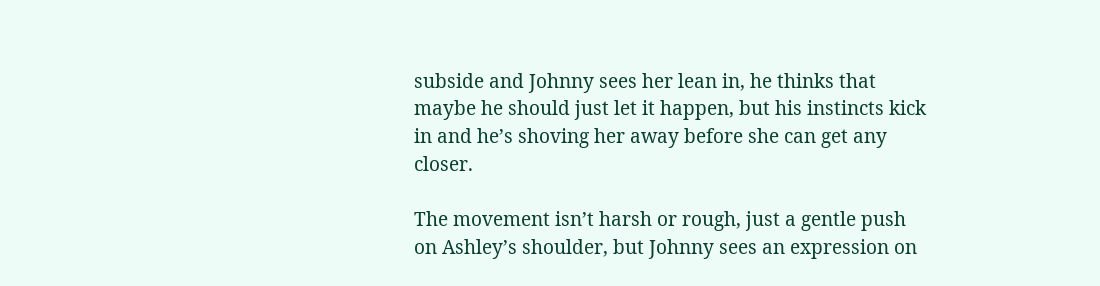subside and Johnny sees her lean in, he thinks that maybe he should just let it happen, but his instincts kick in and he’s shoving her away before she can get any closer.

The movement isn’t harsh or rough, just a gentle push on Ashley’s shoulder, but Johnny sees an expression on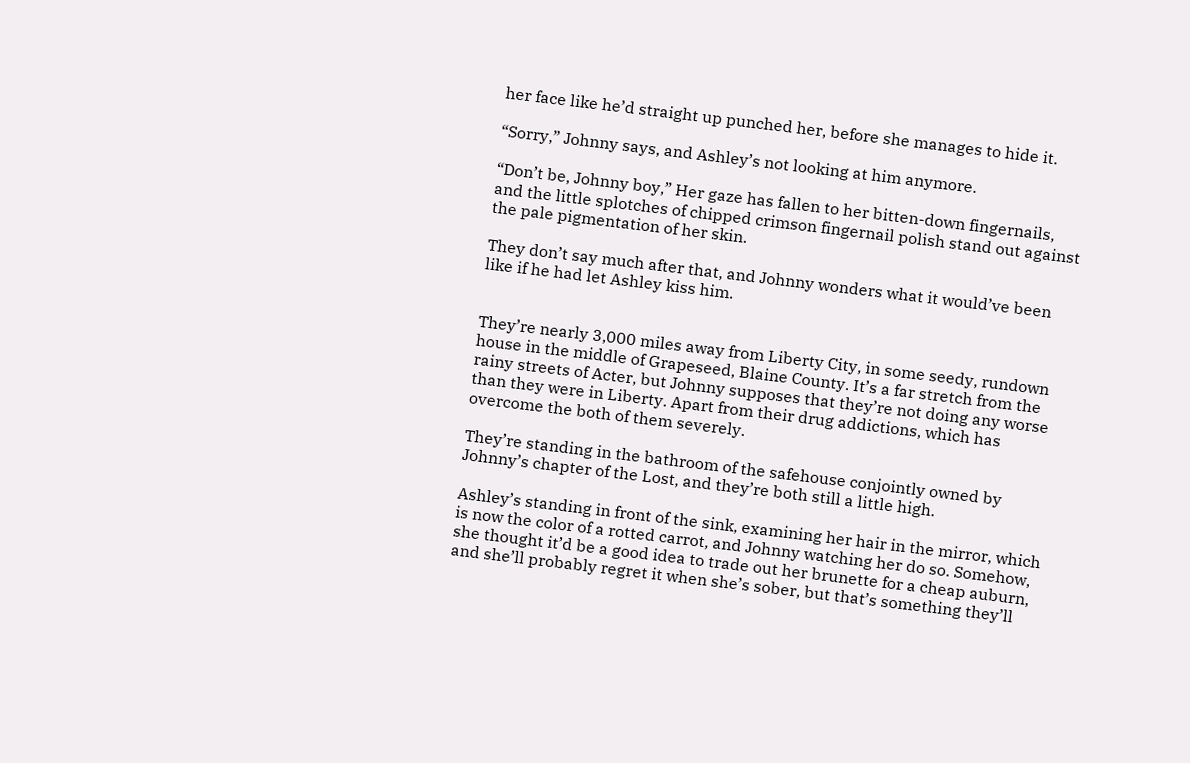her face like he’d straight up punched her, before she manages to hide it.

“Sorry,” Johnny says, and Ashley’s not looking at him anymore.

“Don’t be, Johnny boy,” Her gaze has fallen to her bitten-down fingernails, and the little splotches of chipped crimson fingernail polish stand out against the pale pigmentation of her skin.

They don’t say much after that, and Johnny wonders what it would’ve been like if he had let Ashley kiss him.


They’re nearly 3,000 miles away from Liberty City, in some seedy, rundown house in the middle of Grapeseed, Blaine County. It’s a far stretch from the rainy streets of Acter, but Johnny supposes that they’re not doing any worse than they were in Liberty. Apart from their drug addictions, which has overcome the both of them severely.

They’re standing in the bathroom of the safehouse conjointly owned by Johnny’s chapter of the Lost, and they’re both still a little high.

Ashley’s standing in front of the sink, examining her hair in the mirror, which is now the color of a rotted carrot, and Johnny watching her do so. Somehow, she thought it’d be a good idea to trade out her brunette for a cheap auburn, and she’ll probably regret it when she’s sober, but that’s something they’ll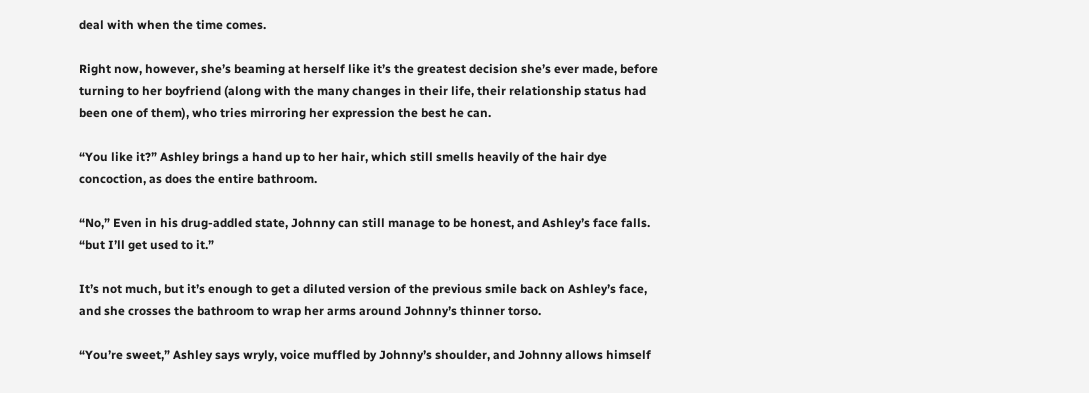deal with when the time comes.

Right now, however, she’s beaming at herself like it’s the greatest decision she’s ever made, before turning to her boyfriend (along with the many changes in their life, their relationship status had been one of them), who tries mirroring her expression the best he can.

“You like it?” Ashley brings a hand up to her hair, which still smells heavily of the hair dye concoction, as does the entire bathroom.

“No,” Even in his drug-addled state, Johnny can still manage to be honest, and Ashley’s face falls. “but I’ll get used to it.”

It’s not much, but it’s enough to get a diluted version of the previous smile back on Ashley’s face, and she crosses the bathroom to wrap her arms around Johnny’s thinner torso.

“You’re sweet,” Ashley says wryly, voice muffled by Johnny’s shoulder, and Johnny allows himself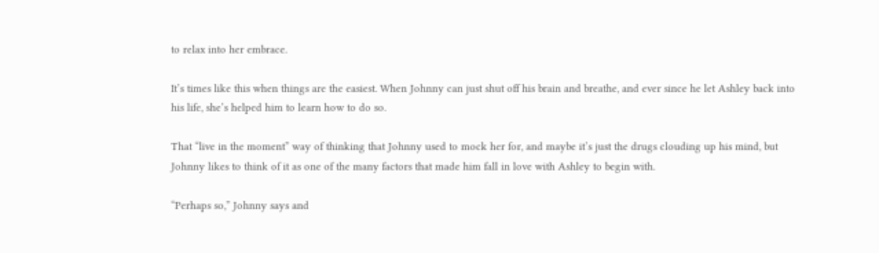to relax into her embrace.

It’s times like this when things are the easiest. When Johnny can just shut off his brain and breathe, and ever since he let Ashley back into his life, she’s helped him to learn how to do so.

That “live in the moment” way of thinking that Johnny used to mock her for, and maybe it’s just the drugs clouding up his mind, but Johnny likes to think of it as one of the many factors that made him fall in love with Ashley to begin with.

“Perhaps so,” Johnny says and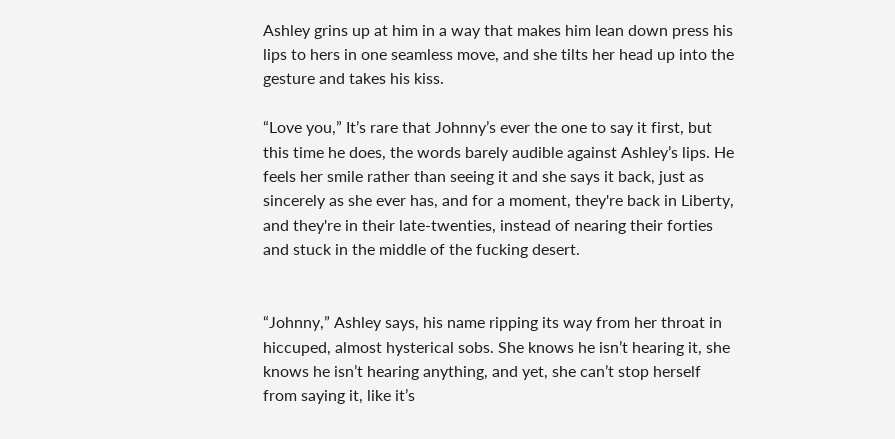Ashley grins up at him in a way that makes him lean down press his lips to hers in one seamless move, and she tilts her head up into the gesture and takes his kiss.

“Love you,” It’s rare that Johnny’s ever the one to say it first, but this time he does, the words barely audible against Ashley’s lips. He feels her smile rather than seeing it and she says it back, just as sincerely as she ever has, and for a moment, they're back in Liberty, and they're in their late-twenties, instead of nearing their forties and stuck in the middle of the fucking desert.


“Johnny,” Ashley says, his name ripping its way from her throat in hiccuped, almost hysterical sobs. She knows he isn’t hearing it, she knows he isn’t hearing anything, and yet, she can’t stop herself from saying it, like it’s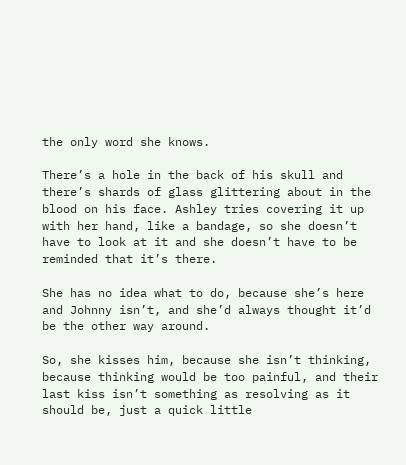the only word she knows.

There’s a hole in the back of his skull and there’s shards of glass glittering about in the blood on his face. Ashley tries covering it up with her hand, like a bandage, so she doesn’t have to look at it and she doesn’t have to be reminded that it’s there.

She has no idea what to do, because she’s here and Johnny isn’t, and she’d always thought it’d be the other way around.

So, she kisses him, because she isn’t thinking, because thinking would be too painful, and their last kiss isn’t something as resolving as it should be, just a quick little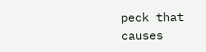peck that causes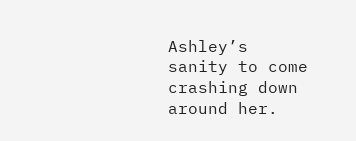Ashley’s sanity to come crashing down around her.